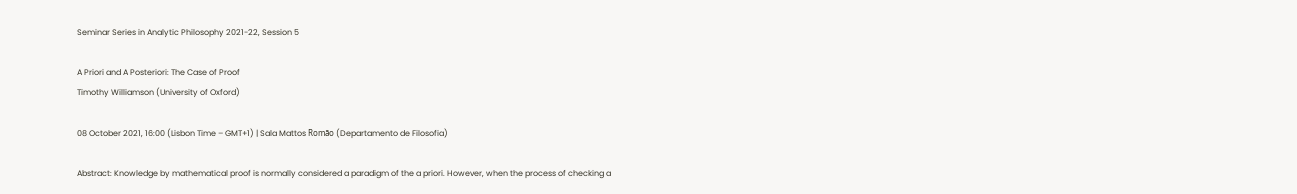Seminar Series in Analytic Philosophy 2021-22, Session 5

A Priori and A Posteriori: The Case of Proof
Timothy Williamson (University of Oxford)

08 October 2021, 16:00 (Lisbon Time – GMT+1) | Sala Mattos Romão (Departamento de Filosofia)

Abstract: Knowledge by mathematical proof is normally considered a paradigm of the a priori. However, when the process of checking a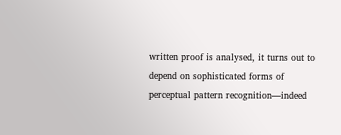written proof is analysed, it turns out to depend on sophisticated forms of perceptual pattern recognition—indeed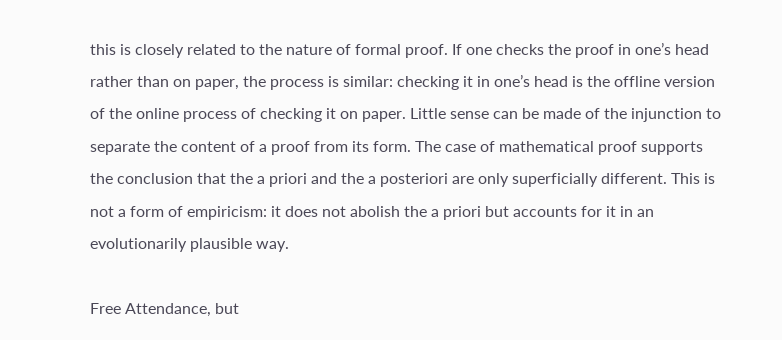this is closely related to the nature of formal proof. If one checks the proof in one’s head rather than on paper, the process is similar: checking it in one’s head is the offline version of the online process of checking it on paper. Little sense can be made of the injunction to separate the content of a proof from its form. The case of mathematical proof supports the conclusion that the a priori and the a posteriori are only superficially different. This is not a form of empiricism: it does not abolish the a priori but accounts for it in an evolutionarily plausible way.

Free Attendance, but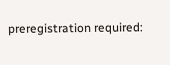preregistration required: